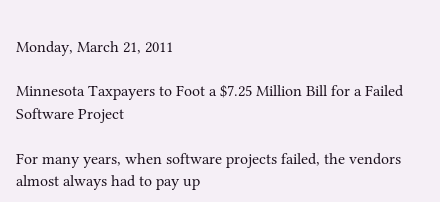Monday, March 21, 2011

Minnesota Taxpayers to Foot a $7.25 Million Bill for a Failed Software Project

For many years, when software projects failed, the vendors almost always had to pay up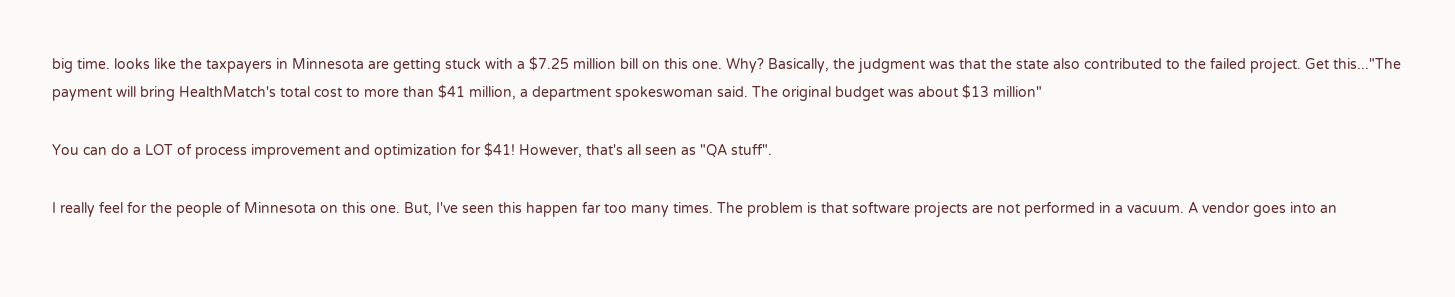big time. looks like the taxpayers in Minnesota are getting stuck with a $7.25 million bill on this one. Why? Basically, the judgment was that the state also contributed to the failed project. Get this..."The payment will bring HealthMatch's total cost to more than $41 million, a department spokeswoman said. The original budget was about $13 million"

You can do a LOT of process improvement and optimization for $41! However, that's all seen as "QA stuff".

I really feel for the people of Minnesota on this one. But, I've seen this happen far too many times. The problem is that software projects are not performed in a vacuum. A vendor goes into an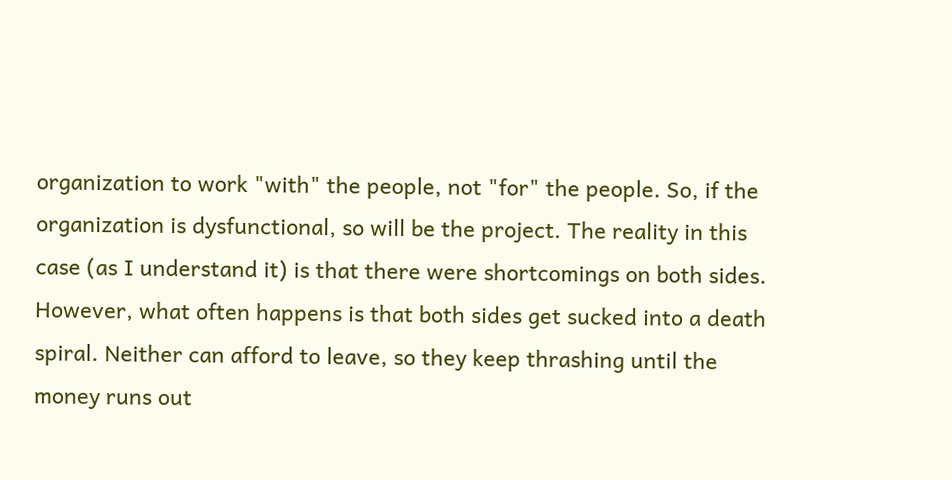organization to work "with" the people, not "for" the people. So, if the organization is dysfunctional, so will be the project. The reality in this case (as I understand it) is that there were shortcomings on both sides. However, what often happens is that both sides get sucked into a death spiral. Neither can afford to leave, so they keep thrashing until the money runs out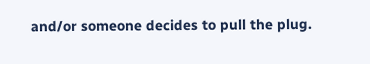and/or someone decides to pull the plug.